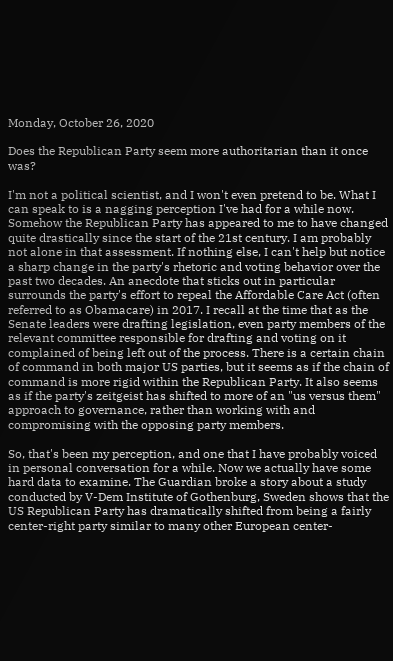Monday, October 26, 2020

Does the Republican Party seem more authoritarian than it once was?

I'm not a political scientist, and I won't even pretend to be. What I can speak to is a nagging perception I've had for a while now. Somehow the Republican Party has appeared to me to have changed quite drastically since the start of the 21st century. I am probably not alone in that assessment. If nothing else, I can't help but notice a sharp change in the party's rhetoric and voting behavior over the past two decades. An anecdote that sticks out in particular surrounds the party's effort to repeal the Affordable Care Act (often referred to as Obamacare) in 2017. I recall at the time that as the Senate leaders were drafting legislation, even party members of the relevant committee responsible for drafting and voting on it complained of being left out of the process. There is a certain chain of command in both major US parties, but it seems as if the chain of command is more rigid within the Republican Party. It also seems as if the party's zeitgeist has shifted to more of an "us versus them" approach to governance, rather than working with and compromising with the opposing party members.

So, that's been my perception, and one that I have probably voiced in personal conversation for a while. Now we actually have some hard data to examine. The Guardian broke a story about a study conducted by V-Dem Institute of Gothenburg, Sweden shows that the US Republican Party has dramatically shifted from being a fairly center-right party similar to many other European center-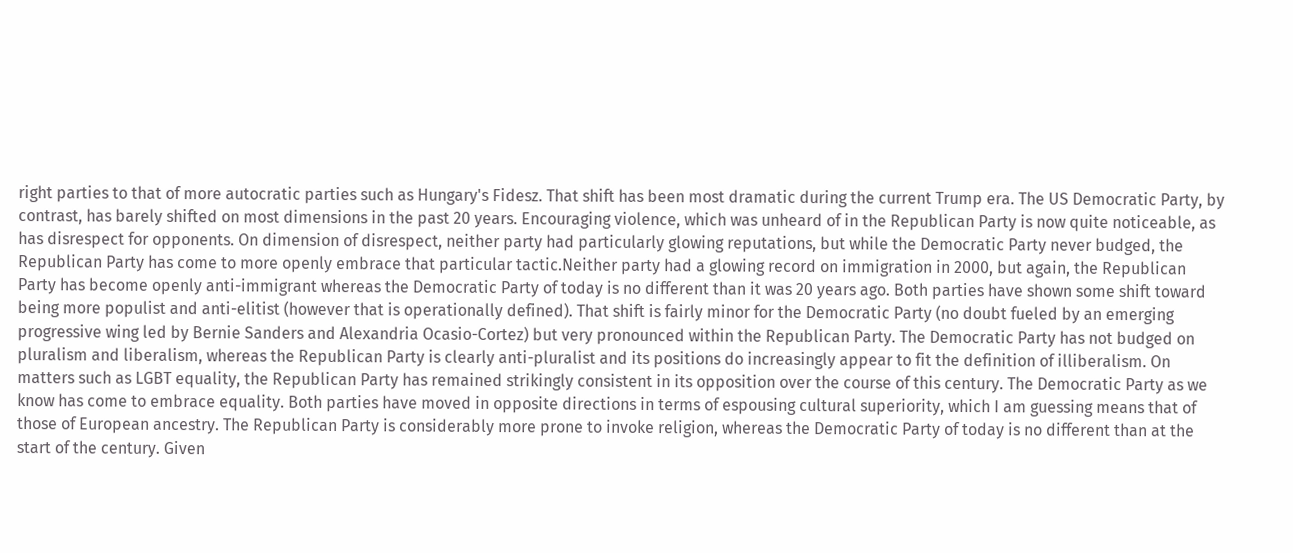right parties to that of more autocratic parties such as Hungary's Fidesz. That shift has been most dramatic during the current Trump era. The US Democratic Party, by contrast, has barely shifted on most dimensions in the past 20 years. Encouraging violence, which was unheard of in the Republican Party is now quite noticeable, as has disrespect for opponents. On dimension of disrespect, neither party had particularly glowing reputations, but while the Democratic Party never budged, the Republican Party has come to more openly embrace that particular tactic.Neither party had a glowing record on immigration in 2000, but again, the Republican Party has become openly anti-immigrant whereas the Democratic Party of today is no different than it was 20 years ago. Both parties have shown some shift toward being more populist and anti-elitist (however that is operationally defined). That shift is fairly minor for the Democratic Party (no doubt fueled by an emerging progressive wing led by Bernie Sanders and Alexandria Ocasio-Cortez) but very pronounced within the Republican Party. The Democratic Party has not budged on pluralism and liberalism, whereas the Republican Party is clearly anti-pluralist and its positions do increasingly appear to fit the definition of illiberalism. On matters such as LGBT equality, the Republican Party has remained strikingly consistent in its opposition over the course of this century. The Democratic Party as we know has come to embrace equality. Both parties have moved in opposite directions in terms of espousing cultural superiority, which I am guessing means that of those of European ancestry. The Republican Party is considerably more prone to invoke religion, whereas the Democratic Party of today is no different than at the start of the century. Given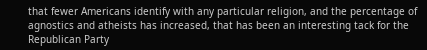that fewer Americans identify with any particular religion, and the percentage of agnostics and atheists has increased, that has been an interesting tack for the Republican Party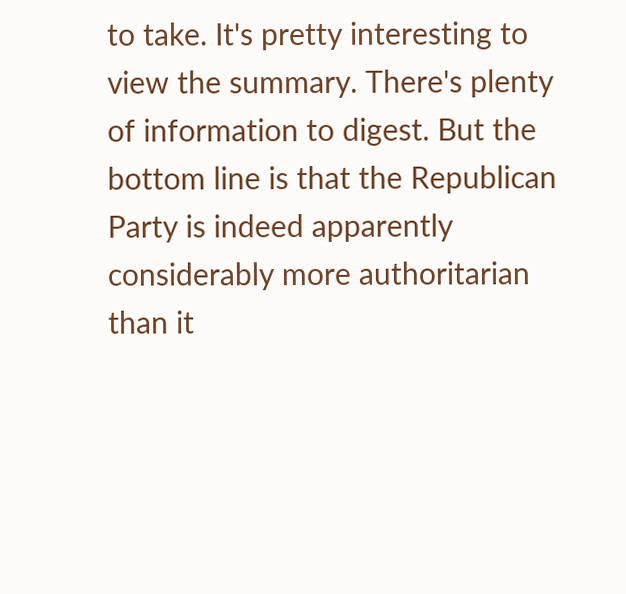to take. It's pretty interesting to view the summary. There's plenty of information to digest. But the bottom line is that the Republican Party is indeed apparently considerably more authoritarian than it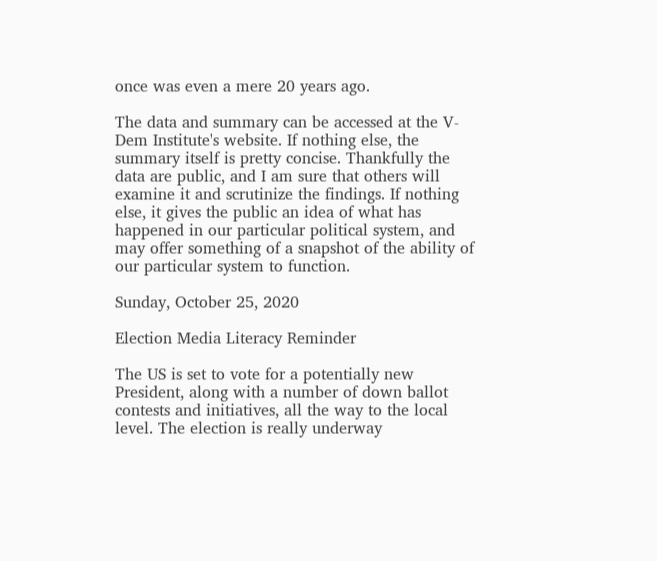once was even a mere 20 years ago.

The data and summary can be accessed at the V-Dem Institute's website. If nothing else, the summary itself is pretty concise. Thankfully the data are public, and I am sure that others will examine it and scrutinize the findings. If nothing else, it gives the public an idea of what has happened in our particular political system, and may offer something of a snapshot of the ability of our particular system to function.

Sunday, October 25, 2020

Election Media Literacy Reminder

The US is set to vote for a potentially new President, along with a number of down ballot contests and initiatives, all the way to the local level. The election is really underway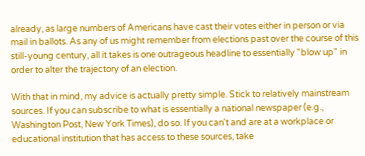already, as large numbers of Americans have cast their votes either in person or via mail in ballots. As any of us might remember from elections past over the course of this still-young century, all it takes is one outrageous headline to essentially "blow up" in order to alter the trajectory of an election.

With that in mind, my advice is actually pretty simple. Stick to relatively mainstream sources. If you can subscribe to what is essentially a national newspaper (e.g., Washington Post, New York Times), do so. If you can't and are at a workplace or educational institution that has access to these sources, take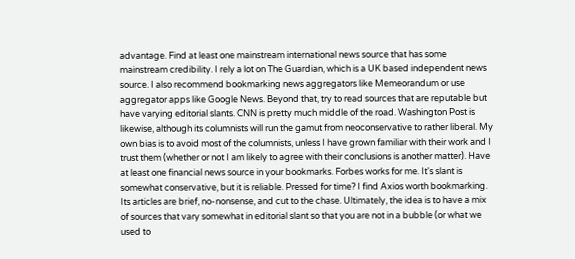advantage. Find at least one mainstream international news source that has some mainstream credibility. I rely a lot on The Guardian, which is a UK based independent news source. I also recommend bookmarking news aggregators like Memeorandum or use aggregator apps like Google News. Beyond that, try to read sources that are reputable but have varying editorial slants. CNN is pretty much middle of the road. Washington Post is likewise, although its columnists will run the gamut from neoconservative to rather liberal. My own bias is to avoid most of the columnists, unless I have grown familiar with their work and I trust them (whether or not I am likely to agree with their conclusions is another matter). Have at least one financial news source in your bookmarks. Forbes works for me. It's slant is somewhat conservative, but it is reliable. Pressed for time? I find Axios worth bookmarking. Its articles are brief, no-nonsense, and cut to the chase. Ultimately, the idea is to have a mix of sources that vary somewhat in editorial slant so that you are not in a bubble (or what we used to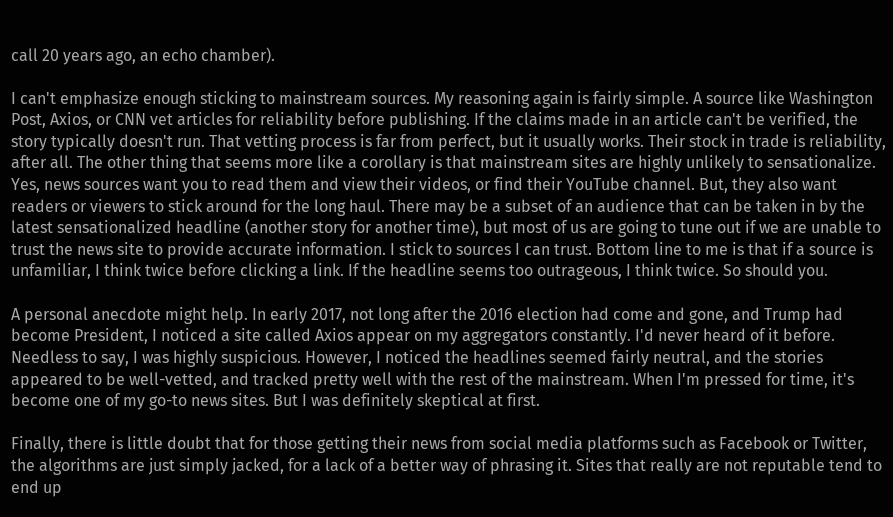call 20 years ago, an echo chamber).

I can't emphasize enough sticking to mainstream sources. My reasoning again is fairly simple. A source like Washington Post, Axios, or CNN vet articles for reliability before publishing. If the claims made in an article can't be verified, the story typically doesn't run. That vetting process is far from perfect, but it usually works. Their stock in trade is reliability, after all. The other thing that seems more like a corollary is that mainstream sites are highly unlikely to sensationalize. Yes, news sources want you to read them and view their videos, or find their YouTube channel. But, they also want readers or viewers to stick around for the long haul. There may be a subset of an audience that can be taken in by the latest sensationalized headline (another story for another time), but most of us are going to tune out if we are unable to trust the news site to provide accurate information. I stick to sources I can trust. Bottom line to me is that if a source is unfamiliar, I think twice before clicking a link. If the headline seems too outrageous, I think twice. So should you.

A personal anecdote might help. In early 2017, not long after the 2016 election had come and gone, and Trump had become President, I noticed a site called Axios appear on my aggregators constantly. I'd never heard of it before. Needless to say, I was highly suspicious. However, I noticed the headlines seemed fairly neutral, and the stories appeared to be well-vetted, and tracked pretty well with the rest of the mainstream. When I'm pressed for time, it's become one of my go-to news sites. But I was definitely skeptical at first.

Finally, there is little doubt that for those getting their news from social media platforms such as Facebook or Twitter, the algorithms are just simply jacked, for a lack of a better way of phrasing it. Sites that really are not reputable tend to end up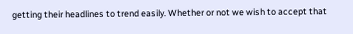getting their headlines to trend easily. Whether or not we wish to accept that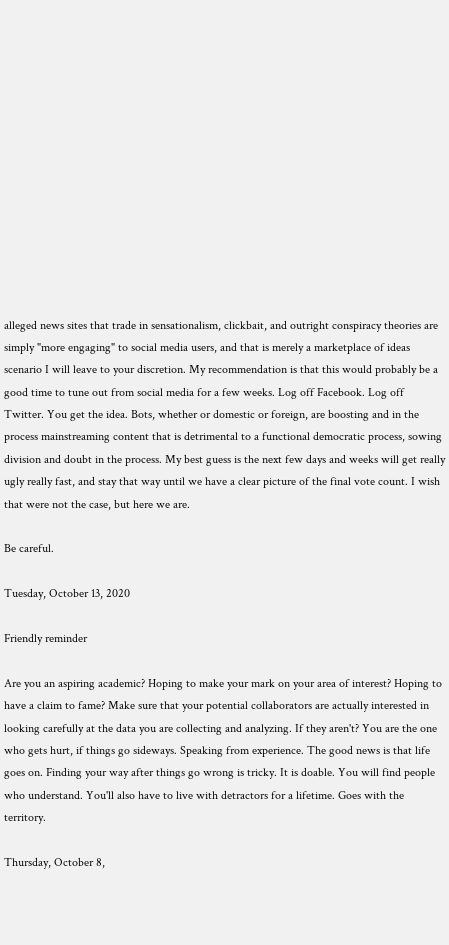alleged news sites that trade in sensationalism, clickbait, and outright conspiracy theories are simply "more engaging" to social media users, and that is merely a marketplace of ideas scenario I will leave to your discretion. My recommendation is that this would probably be a good time to tune out from social media for a few weeks. Log off Facebook. Log off Twitter. You get the idea. Bots, whether or domestic or foreign, are boosting and in the process mainstreaming content that is detrimental to a functional democratic process, sowing division and doubt in the process. My best guess is the next few days and weeks will get really ugly really fast, and stay that way until we have a clear picture of the final vote count. I wish that were not the case, but here we are.

Be careful.

Tuesday, October 13, 2020

Friendly reminder

Are you an aspiring academic? Hoping to make your mark on your area of interest? Hoping to have a claim to fame? Make sure that your potential collaborators are actually interested in looking carefully at the data you are collecting and analyzing. If they aren't? You are the one who gets hurt, if things go sideways. Speaking from experience. The good news is that life goes on. Finding your way after things go wrong is tricky. It is doable. You will find people who understand. You'll also have to live with detractors for a lifetime. Goes with the territory.

Thursday, October 8,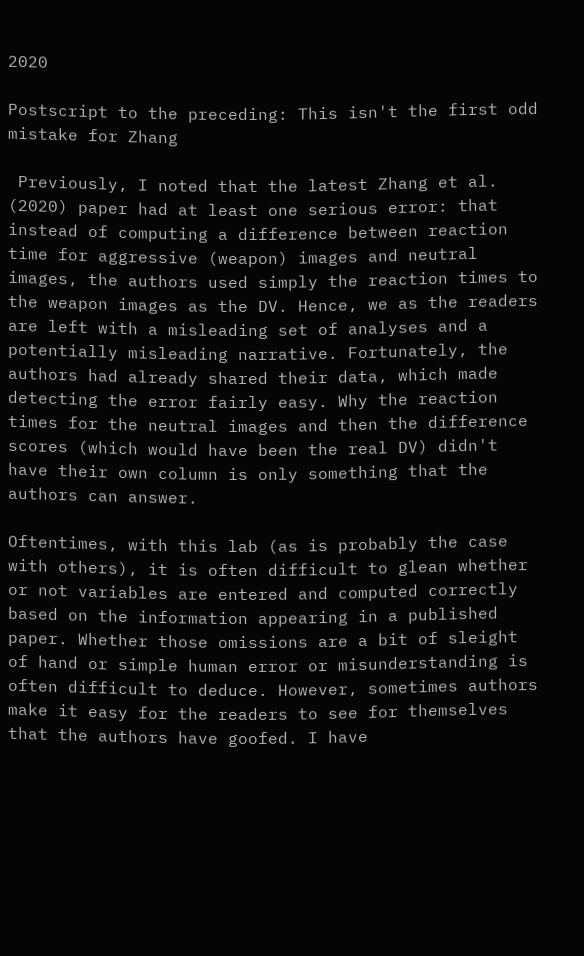2020

Postscript to the preceding: This isn't the first odd mistake for Zhang

 Previously, I noted that the latest Zhang et al. (2020) paper had at least one serious error: that instead of computing a difference between reaction time for aggressive (weapon) images and neutral images, the authors used simply the reaction times to the weapon images as the DV. Hence, we as the readers are left with a misleading set of analyses and a potentially misleading narrative. Fortunately, the authors had already shared their data, which made detecting the error fairly easy. Why the reaction times for the neutral images and then the difference scores (which would have been the real DV) didn't have their own column is only something that the authors can answer.

Oftentimes, with this lab (as is probably the case with others), it is often difficult to glean whether or not variables are entered and computed correctly based on the information appearing in a published paper. Whether those omissions are a bit of sleight of hand or simple human error or misunderstanding is often difficult to deduce. However, sometimes authors make it easy for the readers to see for themselves that the authors have goofed. I have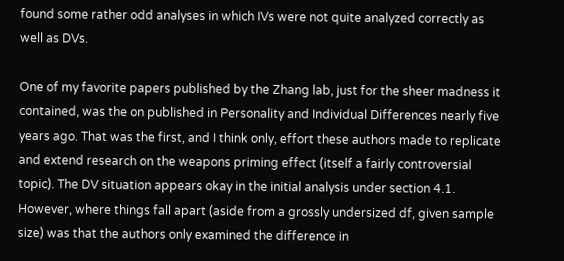found some rather odd analyses in which IVs were not quite analyzed correctly as well as DVs.

One of my favorite papers published by the Zhang lab, just for the sheer madness it contained, was the on published in Personality and Individual Differences nearly five years ago. That was the first, and I think only, effort these authors made to replicate and extend research on the weapons priming effect (itself a fairly controversial topic). The DV situation appears okay in the initial analysis under section 4.1. However, where things fall apart (aside from a grossly undersized df, given sample size) was that the authors only examined the difference in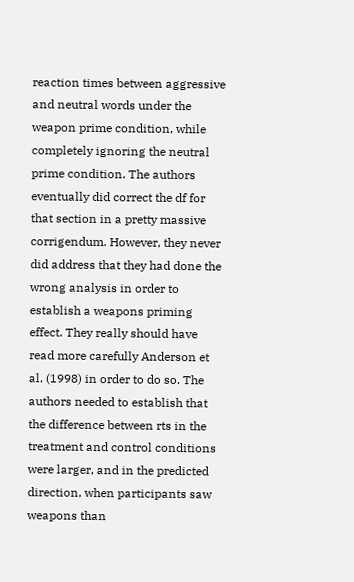reaction times between aggressive and neutral words under the weapon prime condition, while completely ignoring the neutral prime condition. The authors eventually did correct the df for that section in a pretty massive corrigendum. However, they never did address that they had done the wrong analysis in order to establish a weapons priming effect. They really should have read more carefully Anderson et al. (1998) in order to do so. The authors needed to establish that the difference between rts in the treatment and control conditions were larger, and in the predicted direction, when participants saw weapons than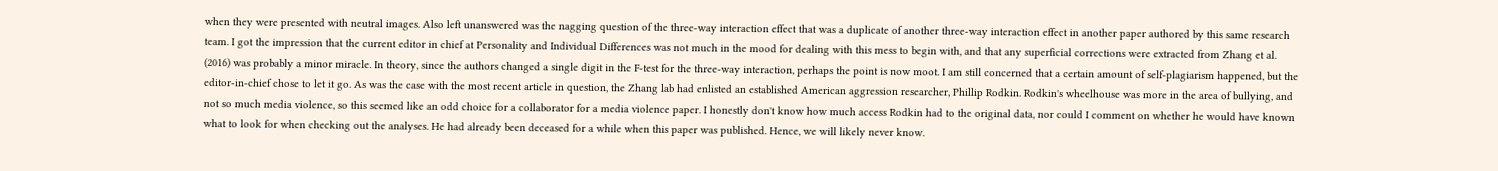when they were presented with neutral images. Also left unanswered was the nagging question of the three-way interaction effect that was a duplicate of another three-way interaction effect in another paper authored by this same research team. I got the impression that the current editor in chief at Personality and Individual Differences was not much in the mood for dealing with this mess to begin with, and that any superficial corrections were extracted from Zhang et al. (2016) was probably a minor miracle. In theory, since the authors changed a single digit in the F-test for the three-way interaction, perhaps the point is now moot. I am still concerned that a certain amount of self-plagiarism happened, but the editor-in-chief chose to let it go. As was the case with the most recent article in question, the Zhang lab had enlisted an established American aggression researcher, Phillip Rodkin. Rodkin's wheelhouse was more in the area of bullying, and not so much media violence, so this seemed like an odd choice for a collaborator for a media violence paper. I honestly don't know how much access Rodkin had to the original data, nor could I comment on whether he would have known what to look for when checking out the analyses. He had already been deceased for a while when this paper was published. Hence, we will likely never know.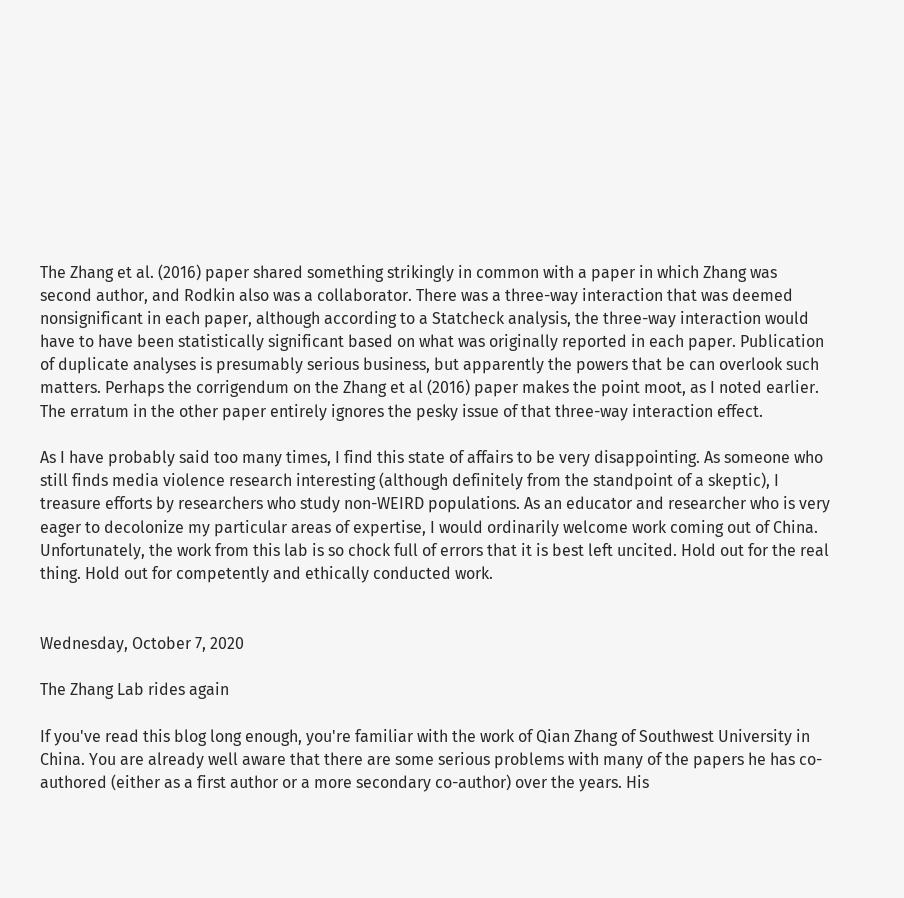The Zhang et al. (2016) paper shared something strikingly in common with a paper in which Zhang was second author, and Rodkin also was a collaborator. There was a three-way interaction that was deemed nonsignificant in each paper, although according to a Statcheck analysis, the three-way interaction would have to have been statistically significant based on what was originally reported in each paper. Publication of duplicate analyses is presumably serious business, but apparently the powers that be can overlook such matters. Perhaps the corrigendum on the Zhang et al (2016) paper makes the point moot, as I noted earlier. The erratum in the other paper entirely ignores the pesky issue of that three-way interaction effect.

As I have probably said too many times, I find this state of affairs to be very disappointing. As someone who still finds media violence research interesting (although definitely from the standpoint of a skeptic), I treasure efforts by researchers who study non-WEIRD populations. As an educator and researcher who is very eager to decolonize my particular areas of expertise, I would ordinarily welcome work coming out of China. Unfortunately, the work from this lab is so chock full of errors that it is best left uncited. Hold out for the real thing. Hold out for competently and ethically conducted work.


Wednesday, October 7, 2020

The Zhang Lab rides again

If you've read this blog long enough, you're familiar with the work of Qian Zhang of Southwest University in China. You are already well aware that there are some serious problems with many of the papers he has co-authored (either as a first author or a more secondary co-author) over the years. His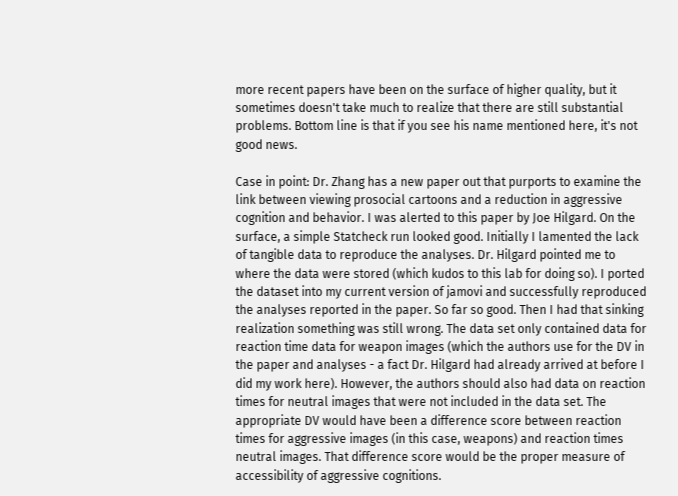more recent papers have been on the surface of higher quality, but it sometimes doesn't take much to realize that there are still substantial problems. Bottom line is that if you see his name mentioned here, it's not good news.

Case in point: Dr. Zhang has a new paper out that purports to examine the link between viewing prosocial cartoons and a reduction in aggressive cognition and behavior. I was alerted to this paper by Joe Hilgard. On the surface, a simple Statcheck run looked good. Initially I lamented the lack of tangible data to reproduce the analyses. Dr. Hilgard pointed me to where the data were stored (which kudos to this lab for doing so). I ported the dataset into my current version of jamovi and successfully reproduced the analyses reported in the paper. So far so good. Then I had that sinking realization something was still wrong. The data set only contained data for reaction time data for weapon images (which the authors use for the DV in the paper and analyses - a fact Dr. Hilgard had already arrived at before I did my work here). However, the authors should also had data on reaction times for neutral images that were not included in the data set. The appropriate DV would have been a difference score between reaction times for aggressive images (in this case, weapons) and reaction times neutral images. That difference score would be the proper measure of accessibility of aggressive cognitions.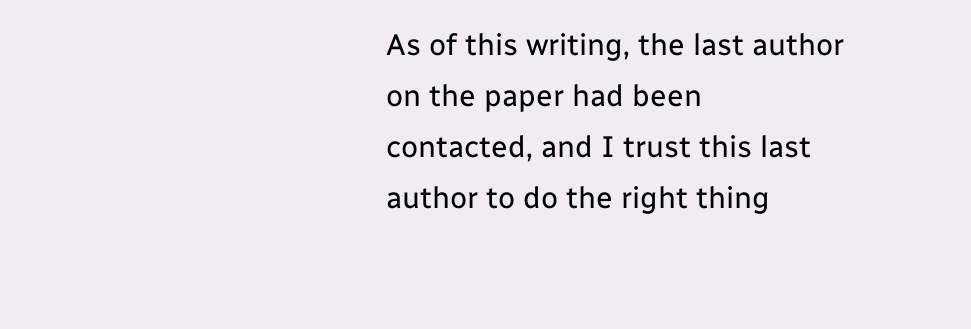As of this writing, the last author on the paper had been contacted, and I trust this last author to do the right thing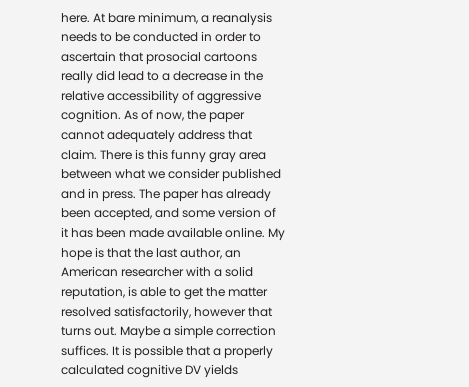here. At bare minimum, a reanalysis needs to be conducted in order to ascertain that prosocial cartoons really did lead to a decrease in the relative accessibility of aggressive cognition. As of now, the paper cannot adequately address that claim. There is this funny gray area between what we consider published and in press. The paper has already been accepted, and some version of it has been made available online. My hope is that the last author, an American researcher with a solid reputation, is able to get the matter resolved satisfactorily, however that turns out. Maybe a simple correction suffices. It is possible that a properly calculated cognitive DV yields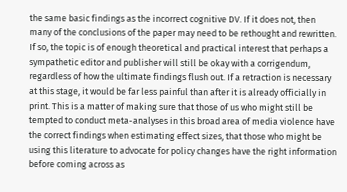the same basic findings as the incorrect cognitive DV. If it does not, then many of the conclusions of the paper may need to be rethought and rewritten. If so, the topic is of enough theoretical and practical interest that perhaps a sympathetic editor and publisher will still be okay with a corrigendum, regardless of how the ultimate findings flush out. If a retraction is necessary at this stage, it would be far less painful than after it is already officially in print. This is a matter of making sure that those of us who might still be tempted to conduct meta-analyses in this broad area of media violence have the correct findings when estimating effect sizes, that those who might be using this literature to advocate for policy changes have the right information before coming across as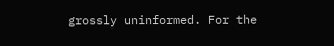grossly uninformed. For the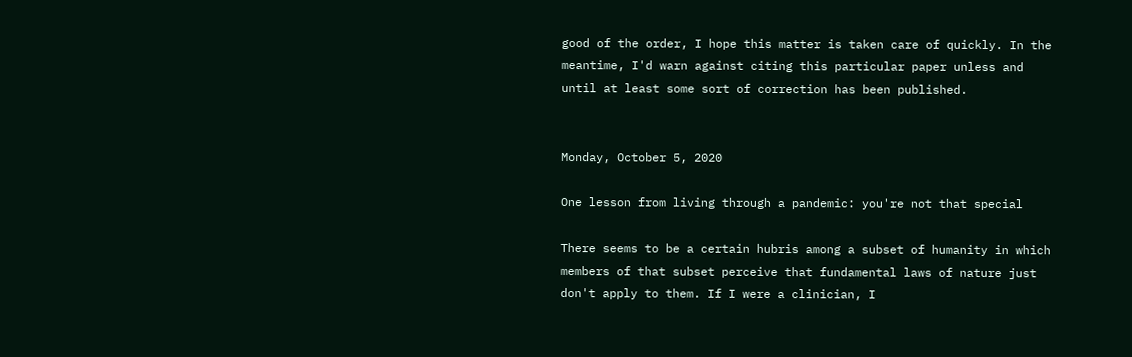good of the order, I hope this matter is taken care of quickly. In the meantime, I'd warn against citing this particular paper unless and until at least some sort of correction has been published.


Monday, October 5, 2020

One lesson from living through a pandemic: you're not that special

There seems to be a certain hubris among a subset of humanity in which members of that subset perceive that fundamental laws of nature just don't apply to them. If I were a clinician, I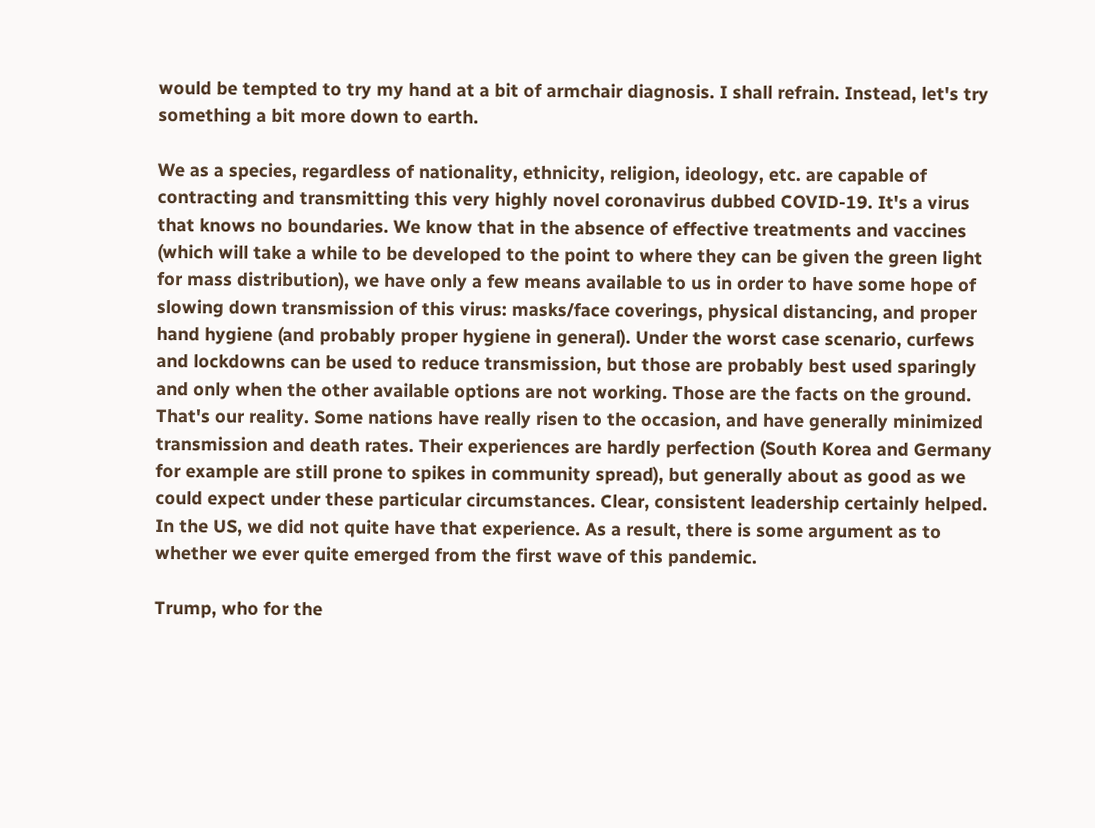would be tempted to try my hand at a bit of armchair diagnosis. I shall refrain. Instead, let's try something a bit more down to earth.

We as a species, regardless of nationality, ethnicity, religion, ideology, etc. are capable of contracting and transmitting this very highly novel coronavirus dubbed COVID-19. It's a virus that knows no boundaries. We know that in the absence of effective treatments and vaccines (which will take a while to be developed to the point to where they can be given the green light for mass distribution), we have only a few means available to us in order to have some hope of slowing down transmission of this virus: masks/face coverings, physical distancing, and proper hand hygiene (and probably proper hygiene in general). Under the worst case scenario, curfews and lockdowns can be used to reduce transmission, but those are probably best used sparingly and only when the other available options are not working. Those are the facts on the ground. That's our reality. Some nations have really risen to the occasion, and have generally minimized transmission and death rates. Their experiences are hardly perfection (South Korea and Germany for example are still prone to spikes in community spread), but generally about as good as we could expect under these particular circumstances. Clear, consistent leadership certainly helped. In the US, we did not quite have that experience. As a result, there is some argument as to whether we ever quite emerged from the first wave of this pandemic.

Trump, who for the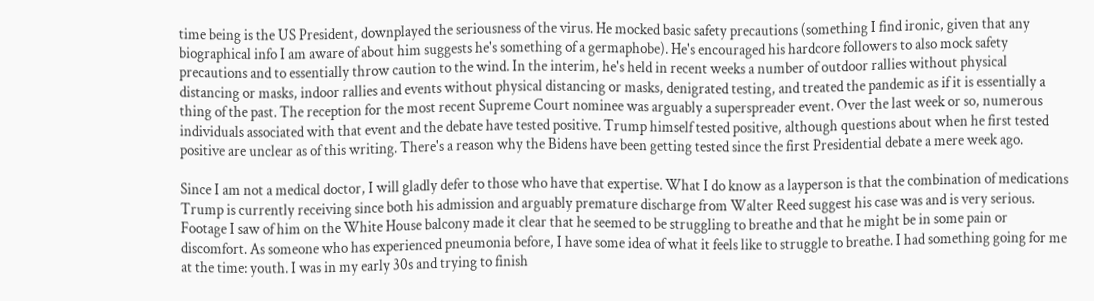time being is the US President, downplayed the seriousness of the virus. He mocked basic safety precautions (something I find ironic, given that any biographical info I am aware of about him suggests he's something of a germaphobe). He's encouraged his hardcore followers to also mock safety precautions and to essentially throw caution to the wind. In the interim, he's held in recent weeks a number of outdoor rallies without physical distancing or masks, indoor rallies and events without physical distancing or masks, denigrated testing, and treated the pandemic as if it is essentially a thing of the past. The reception for the most recent Supreme Court nominee was arguably a superspreader event. Over the last week or so, numerous individuals associated with that event and the debate have tested positive. Trump himself tested positive, although questions about when he first tested positive are unclear as of this writing. There's a reason why the Bidens have been getting tested since the first Presidential debate a mere week ago.

Since I am not a medical doctor, I will gladly defer to those who have that expertise. What I do know as a layperson is that the combination of medications Trump is currently receiving since both his admission and arguably premature discharge from Walter Reed suggest his case was and is very serious. Footage I saw of him on the White House balcony made it clear that he seemed to be struggling to breathe and that he might be in some pain or discomfort. As someone who has experienced pneumonia before, I have some idea of what it feels like to struggle to breathe. I had something going for me at the time: youth. I was in my early 30s and trying to finish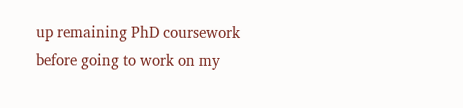up remaining PhD coursework before going to work on my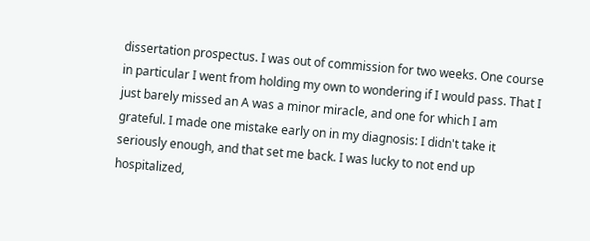dissertation prospectus. I was out of commission for two weeks. One course in particular I went from holding my own to wondering if I would pass. That I just barely missed an A was a minor miracle, and one for which I am grateful. I made one mistake early on in my diagnosis: I didn't take it seriously enough, and that set me back. I was lucky to not end up hospitalized,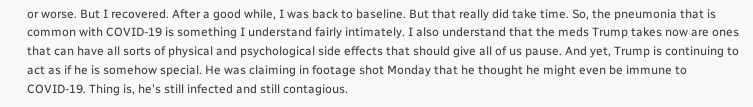or worse. But I recovered. After a good while, I was back to baseline. But that really did take time. So, the pneumonia that is common with COVID-19 is something I understand fairly intimately. I also understand that the meds Trump takes now are ones that can have all sorts of physical and psychological side effects that should give all of us pause. And yet, Trump is continuing to act as if he is somehow special. He was claiming in footage shot Monday that he thought he might even be immune to COVID-19. Thing is, he's still infected and still contagious.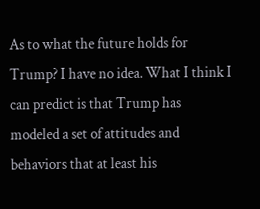As to what the future holds for Trump? I have no idea. What I think I can predict is that Trump has modeled a set of attitudes and behaviors that at least his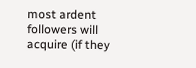most ardent followers will acquire (if they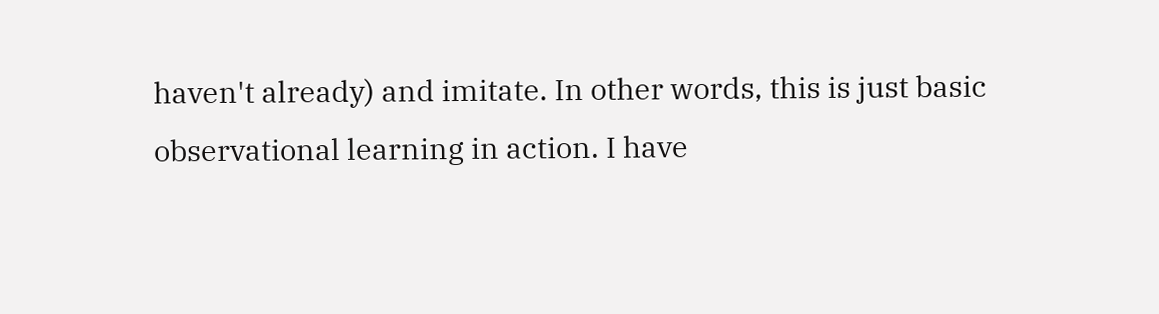haven't already) and imitate. In other words, this is just basic observational learning in action. I have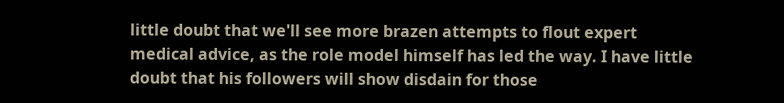little doubt that we'll see more brazen attempts to flout expert medical advice, as the role model himself has led the way. I have little doubt that his followers will show disdain for those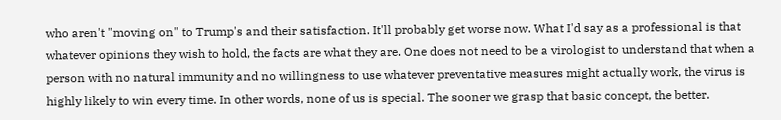who aren't "moving on" to Trump's and their satisfaction. It'll probably get worse now. What I'd say as a professional is that whatever opinions they wish to hold, the facts are what they are. One does not need to be a virologist to understand that when a person with no natural immunity and no willingness to use whatever preventative measures might actually work, the virus is highly likely to win every time. In other words, none of us is special. The sooner we grasp that basic concept, the better.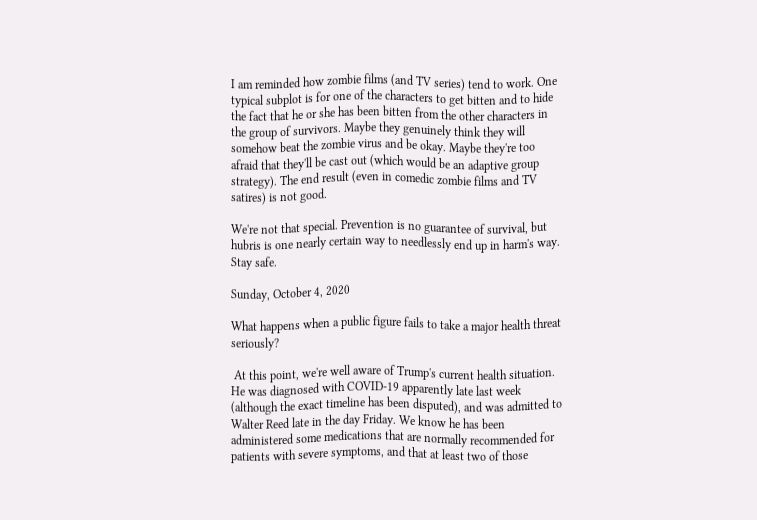I am reminded how zombie films (and TV series) tend to work. One typical subplot is for one of the characters to get bitten and to hide the fact that he or she has been bitten from the other characters in the group of survivors. Maybe they genuinely think they will somehow beat the zombie virus and be okay. Maybe they're too afraid that they'll be cast out (which would be an adaptive group strategy). The end result (even in comedic zombie films and TV satires) is not good.

We're not that special. Prevention is no guarantee of survival, but hubris is one nearly certain way to needlessly end up in harm's way. Stay safe.

Sunday, October 4, 2020

What happens when a public figure fails to take a major health threat seriously?

 At this point, we're well aware of Trump's current health situation. He was diagnosed with COVID-19 apparently late last week (although the exact timeline has been disputed), and was admitted to Walter Reed late in the day Friday. We know he has been administered some medications that are normally recommended for patients with severe symptoms, and that at least two of those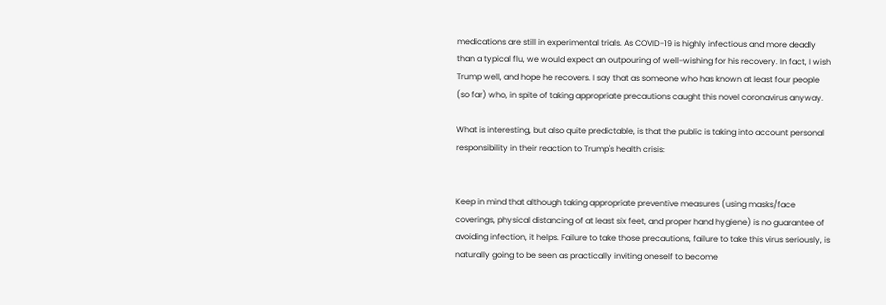medications are still in experimental trials. As COVID-19 is highly infectious and more deadly than a typical flu, we would expect an outpouring of well-wishing for his recovery. In fact, I wish Trump well, and hope he recovers. I say that as someone who has known at least four people (so far) who, in spite of taking appropriate precautions caught this novel coronavirus anyway.

What is interesting, but also quite predictable, is that the public is taking into account personal responsibility in their reaction to Trump's health crisis:


Keep in mind that although taking appropriate preventive measures (using masks/face coverings, physical distancing of at least six feet, and proper hand hygiene) is no guarantee of avoiding infection, it helps. Failure to take those precautions, failure to take this virus seriously, is naturally going to be seen as practically inviting oneself to become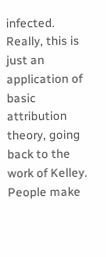infected. Really, this is just an application of basic attribution theory, going back to the work of Kelley. People make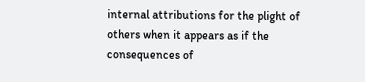internal attributions for the plight of others when it appears as if the consequences of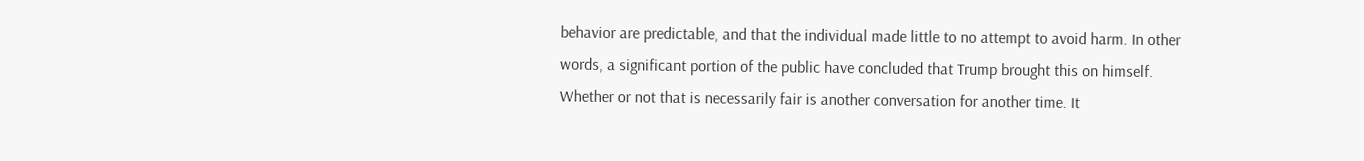behavior are predictable, and that the individual made little to no attempt to avoid harm. In other words, a significant portion of the public have concluded that Trump brought this on himself. Whether or not that is necessarily fair is another conversation for another time. It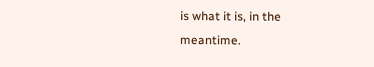is what it is, in the meantime.